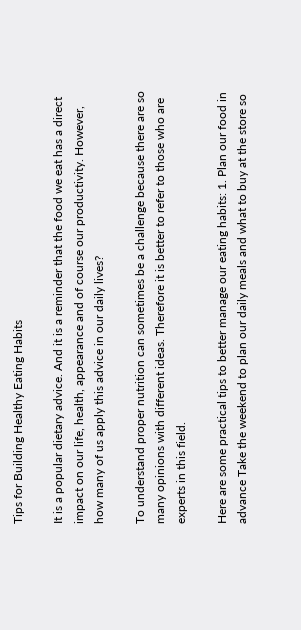Tips for Building Healthy Eating Habits

It is a popular dietary advice. And it is a reminder that the food we eat has a direct impact on our life, health, appearance and of course our productivity. However, how many of us apply this advice in our daily lives?

To understand proper nutrition can sometimes be a challenge because there are so many opinions with different ideas. Therefore it is better to refer to those who are experts in this field.

Here are some practical tips to better manage our eating habits: 1. Plan our food in advance Take the weekend to plan our daily meals and what to buy at the store so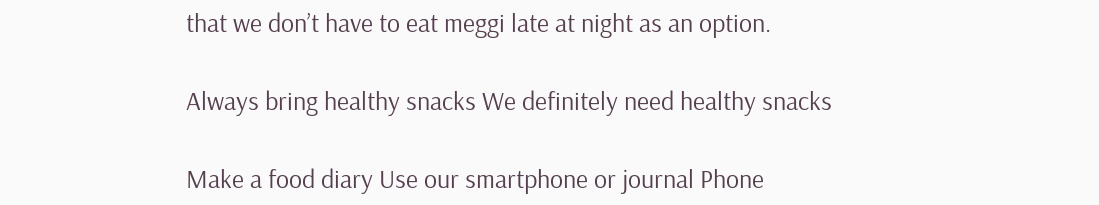that we don’t have to eat meggi late at night as an option.

Always bring healthy snacks We definitely need healthy snacks

Make a food diary Use our smartphone or journal Phone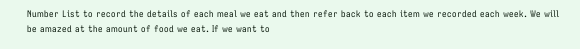Number List to record the details of each meal we eat and then refer back to each item we recorded each week. We will be amazed at the amount of food we eat. If we want to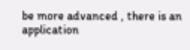be more advanced , there is an application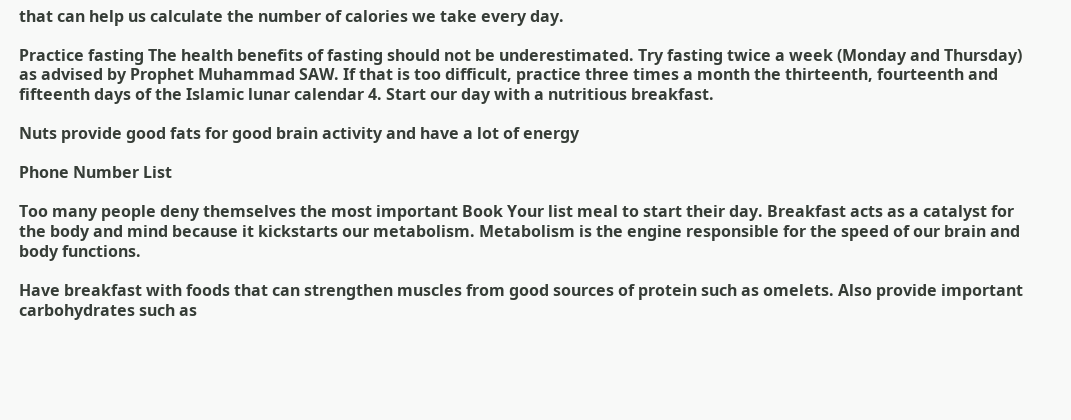that can help us calculate the number of calories we take every day.

Practice fasting The health benefits of fasting should not be underestimated. Try fasting twice a week (Monday and Thursday) as advised by Prophet Muhammad SAW. If that is too difficult, practice three times a month the thirteenth, fourteenth and fifteenth days of the Islamic lunar calendar 4. Start our day with a nutritious breakfast.

Nuts provide good fats for good brain activity and have a lot of energy

Phone Number List

Too many people deny themselves the most important Book Your list meal to start their day. Breakfast acts as a catalyst for the body and mind because it kickstarts our metabolism. Metabolism is the engine responsible for the speed of our brain and body functions.

Have breakfast with foods that can strengthen muscles from good sources of protein such as omelets. Also provide important carbohydrates such as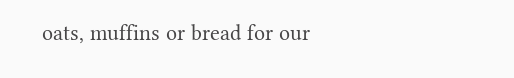oats, muffins or bread for our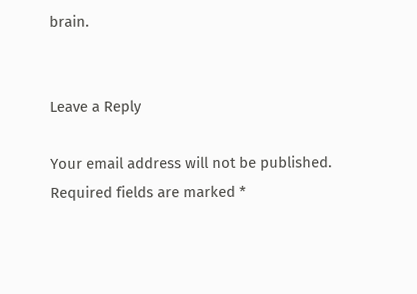brain.


Leave a Reply

Your email address will not be published. Required fields are marked *